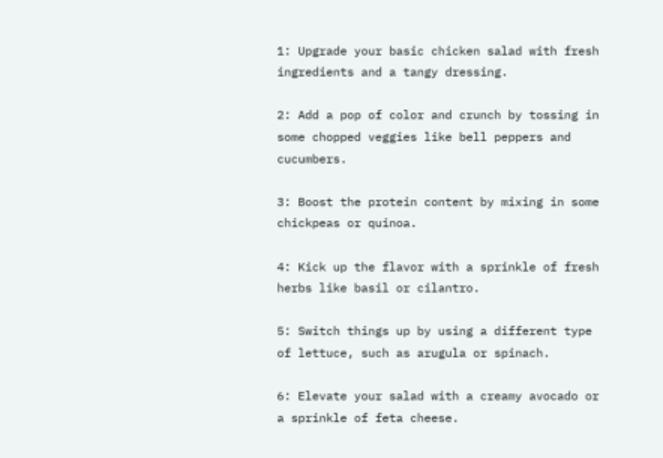1: Upgrade your basic chicken salad with fresh ingredients and a tangy dressing.

2: Add a pop of color and crunch by tossing in some chopped veggies like bell peppers and cucumbers.

3: Boost the protein content by mixing in some chickpeas or quinoa.

4: Kick up the flavor with a sprinkle of fresh herbs like basil or cilantro.

5: Switch things up by using a different type of lettuce, such as arugula or spinach.

6: Elevate your salad with a creamy avocado or a sprinkle of feta cheese.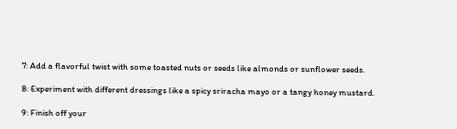7: Add a flavorful twist with some toasted nuts or seeds like almonds or sunflower seeds.

8: Experiment with different dressings like a spicy sriracha mayo or a tangy honey mustard.

9: Finish off your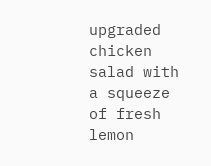upgraded chicken salad with a squeeze of fresh lemon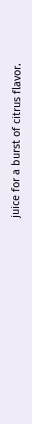juice for a burst of citrus flavor.